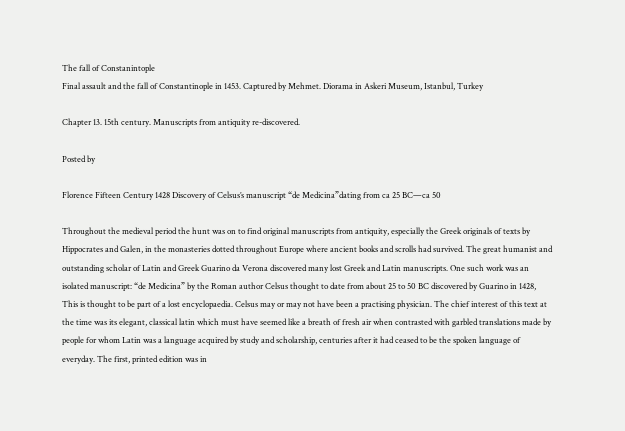The fall of Constanintople
Final assault and the fall of Constantinople in 1453. Captured by Mehmet. Diorama in Askeri Museum, Istanbul, Turkey

Chapter 13. 15th century. Manuscripts from antiquity re-discovered.

Posted by

Florence Fifteen Century 1428 Discovery of Celsus’s manuscript “de Medicina”dating from ca 25 BC—ca 50

Throughout the medieval period the hunt was on to find original manuscripts from antiquity, especially the Greek originals of texts by Hippocrates and Galen, in the monasteries dotted throughout Europe where ancient books and scrolls had survived. The great humanist and outstanding scholar of Latin and Greek Guarino da Verona discovered many lost Greek and Latin manuscripts. One such work was an isolated manuscript: “de Medicina” by the Roman author Celsus thought to date from about 25 to 50 BC discovered by Guarino in 1428, This is thought to be part of a lost encyclopaedia. Celsus may or may not have been a practising physician. The chief interest of this text at the time was its elegant, classical latin which must have seemed like a breath of fresh air when contrasted with garbled translations made by people for whom Latin was a language acquired by study and scholarship, centuries after it had ceased to be the spoken language of everyday. The first, printed edition was in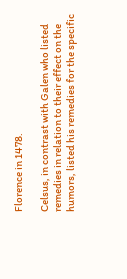Florence in 1478.

Celsus, in contrast with Galen who listed remedies in relation to their effect on the humors, listed his remedies for the specific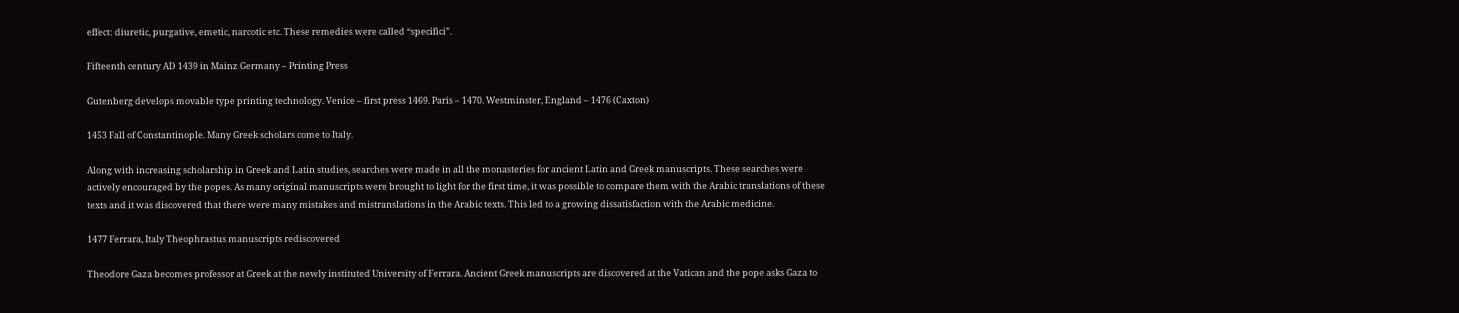effect: diuretic, purgative, emetic, narcotic etc. These remedies were called “specifici”.

Fifteenth century AD 1439 in Mainz Germany – Printing Press

Gutenberg develops movable type printing technology. Venice – first press 1469. Paris – 1470. Westminster, England – 1476 (Caxton)

1453 Fall of Constantinople. Many Greek scholars come to Italy.

Along with increasing scholarship in Greek and Latin studies, searches were made in all the monasteries for ancient Latin and Greek manuscripts. These searches were actively encouraged by the popes. As many original manuscripts were brought to light for the first time, it was possible to compare them with the Arabic translations of these texts and it was discovered that there were many mistakes and mistranslations in the Arabic texts. This led to a growing dissatisfaction with the Arabic medicine.

1477 Ferrara, Italy Theophrastus manuscripts rediscovered

Theodore Gaza becomes professor at Greek at the newly instituted University of Ferrara. Ancient Greek manuscripts are discovered at the Vatican and the pope asks Gaza to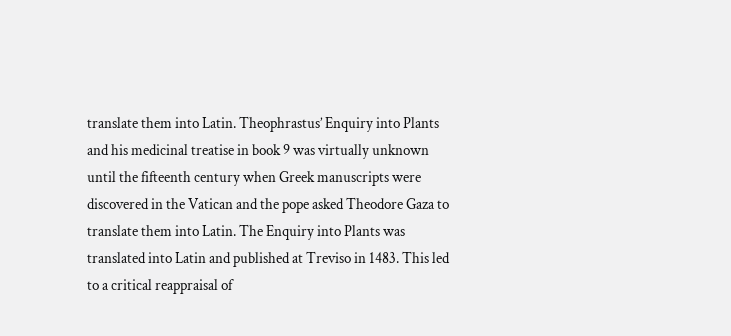translate them into Latin. Theophrastus’ Enquiry into Plants and his medicinal treatise in book 9 was virtually unknown until the fifteenth century when Greek manuscripts were discovered in the Vatican and the pope asked Theodore Gaza to translate them into Latin. The Enquiry into Plants was translated into Latin and published at Treviso in 1483. This led to a critical reappraisal of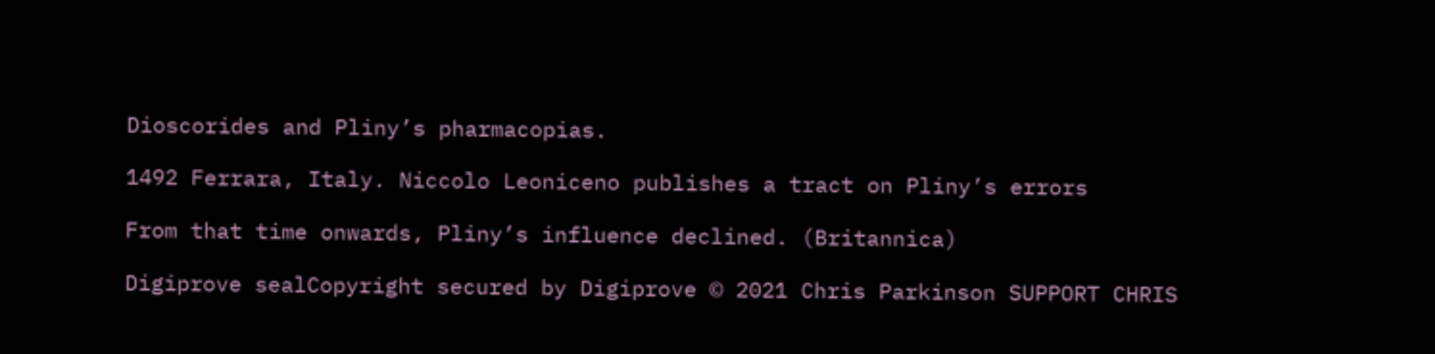Dioscorides and Pliny’s pharmacopias.

1492 Ferrara, Italy. Niccolo Leoniceno publishes a tract on Pliny’s errors

From that time onwards, Pliny’s influence declined. (Britannica)

Digiprove sealCopyright secured by Digiprove © 2021 Chris Parkinson SUPPORT CHRIS